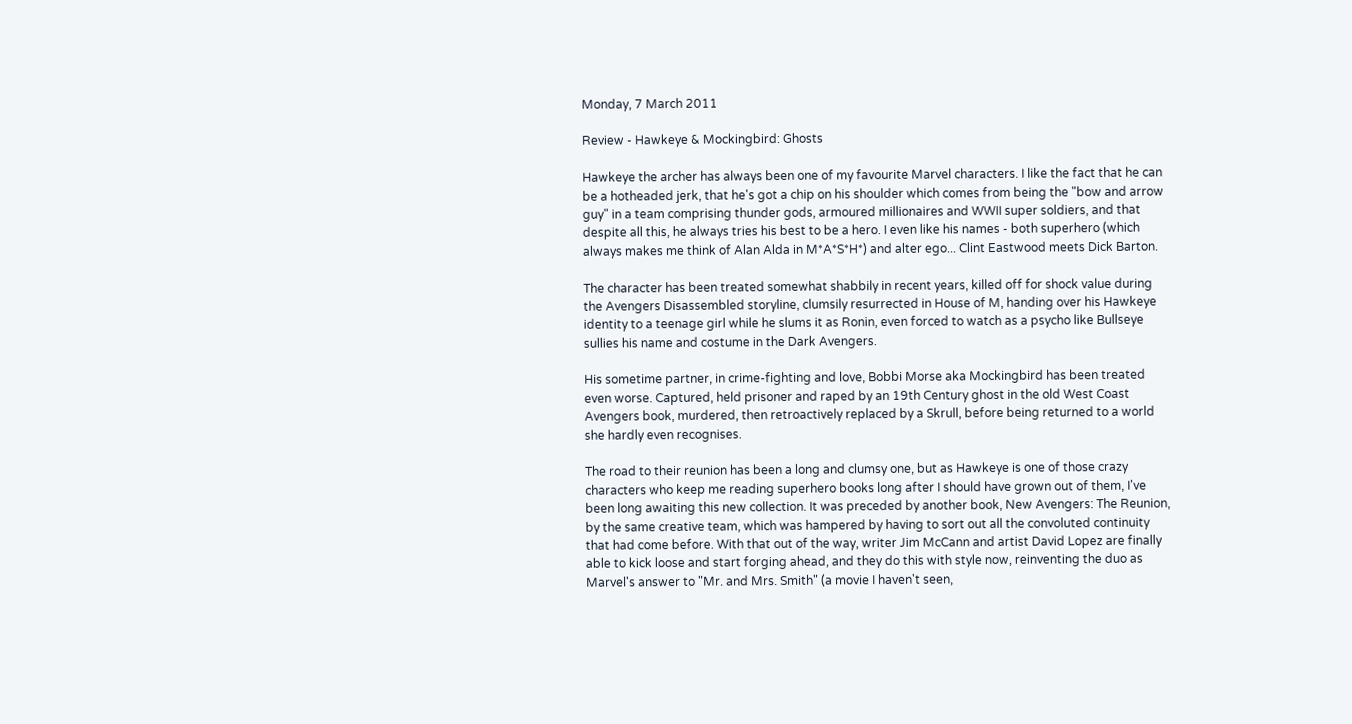Monday, 7 March 2011

Review - Hawkeye & Mockingbird: Ghosts

Hawkeye the archer has always been one of my favourite Marvel characters. I like the fact that he can be a hotheaded jerk, that he's got a chip on his shoulder which comes from being the "bow and arrow guy" in a team comprising thunder gods, armoured millionaires and WWII super soldiers, and that despite all this, he always tries his best to be a hero. I even like his names - both superhero (which always makes me think of Alan Alda in M*A*S*H*) and alter ego... Clint Eastwood meets Dick Barton.

The character has been treated somewhat shabbily in recent years, killed off for shock value during the Avengers Disassembled storyline, clumsily resurrected in House of M, handing over his Hawkeye identity to a teenage girl while he slums it as Ronin, even forced to watch as a psycho like Bullseye sullies his name and costume in the Dark Avengers.

His sometime partner, in crime-fighting and love, Bobbi Morse aka Mockingbird has been treated even worse. Captured, held prisoner and raped by an 19th Century ghost in the old West Coast Avengers book, murdered, then retroactively replaced by a Skrull, before being returned to a world she hardly even recognises.

The road to their reunion has been a long and clumsy one, but as Hawkeye is one of those crazy characters who keep me reading superhero books long after I should have grown out of them, I've been long awaiting this new collection. It was preceded by another book, New Avengers: The Reunion, by the same creative team, which was hampered by having to sort out all the convoluted continuity that had come before. With that out of the way, writer Jim McCann and artist David Lopez are finally able to kick loose and start forging ahead, and they do this with style now, reinventing the duo as Marvel's answer to "Mr. and Mrs. Smith" (a movie I haven't seen,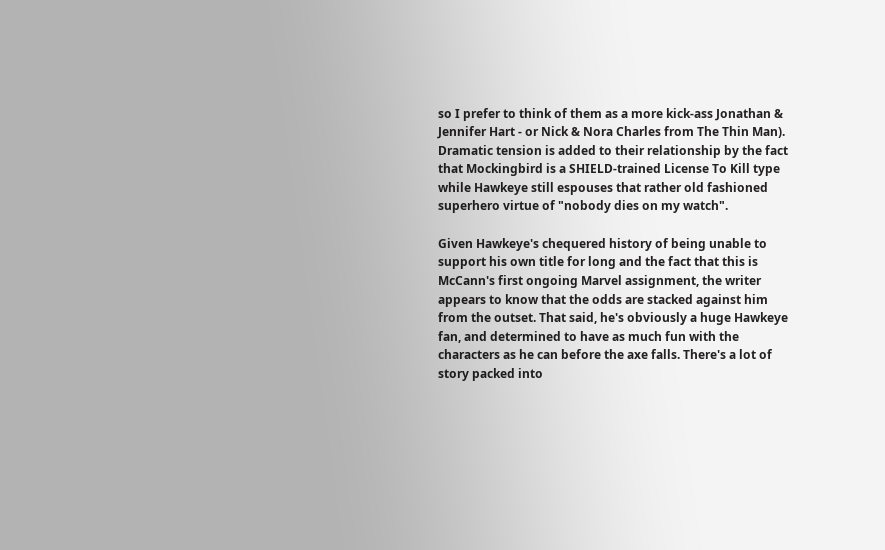so I prefer to think of them as a more kick-ass Jonathan & Jennifer Hart - or Nick & Nora Charles from The Thin Man). Dramatic tension is added to their relationship by the fact that Mockingbird is a SHIELD-trained License To Kill type while Hawkeye still espouses that rather old fashioned superhero virtue of "nobody dies on my watch".

Given Hawkeye's chequered history of being unable to support his own title for long and the fact that this is McCann's first ongoing Marvel assignment, the writer appears to know that the odds are stacked against him from the outset. That said, he's obviously a huge Hawkeye fan, and determined to have as much fun with the characters as he can before the axe falls. There's a lot of story packed into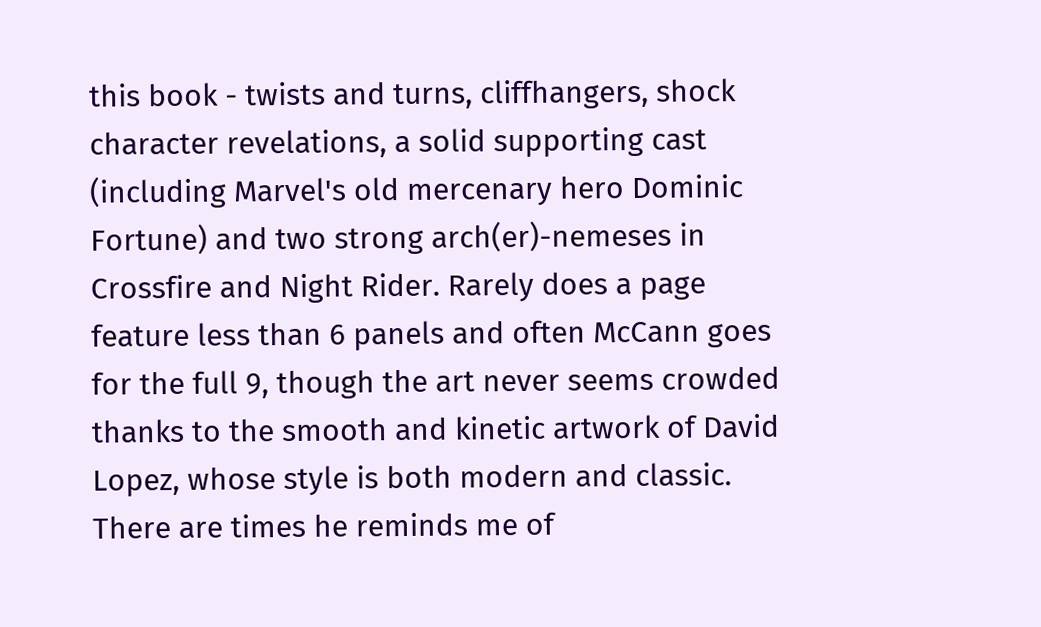this book - twists and turns, cliffhangers, shock character revelations, a solid supporting cast (including Marvel's old mercenary hero Dominic Fortune) and two strong arch(er)-nemeses in Crossfire and Night Rider. Rarely does a page feature less than 6 panels and often McCann goes for the full 9, though the art never seems crowded thanks to the smooth and kinetic artwork of David Lopez, whose style is both modern and classic. There are times he reminds me of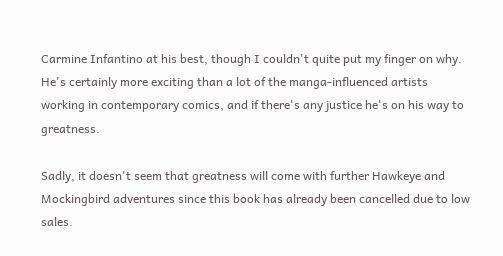Carmine Infantino at his best, though I couldn't quite put my finger on why. He's certainly more exciting than a lot of the manga-influenced artists working in contemporary comics, and if there's any justice he's on his way to greatness.

Sadly, it doesn't seem that greatness will come with further Hawkeye and Mockingbird adventures since this book has already been cancelled due to low sales.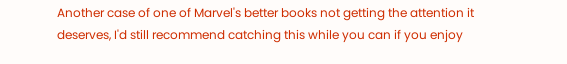Another case of one of Marvel's better books not getting the attention it deserves, I'd still recommend catching this while you can if you enjoy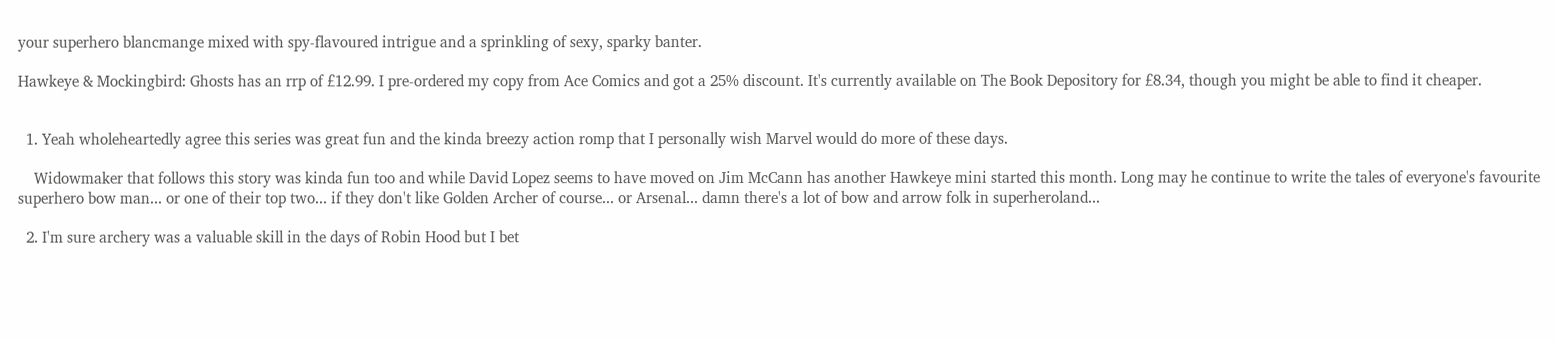your superhero blancmange mixed with spy-flavoured intrigue and a sprinkling of sexy, sparky banter.

Hawkeye & Mockingbird: Ghosts has an rrp of £12.99. I pre-ordered my copy from Ace Comics and got a 25% discount. It's currently available on The Book Depository for £8.34, though you might be able to find it cheaper.


  1. Yeah wholeheartedly agree this series was great fun and the kinda breezy action romp that I personally wish Marvel would do more of these days.

    Widowmaker that follows this story was kinda fun too and while David Lopez seems to have moved on Jim McCann has another Hawkeye mini started this month. Long may he continue to write the tales of everyone's favourite superhero bow man... or one of their top two... if they don't like Golden Archer of course... or Arsenal... damn there's a lot of bow and arrow folk in superheroland...

  2. I'm sure archery was a valuable skill in the days of Robin Hood but I bet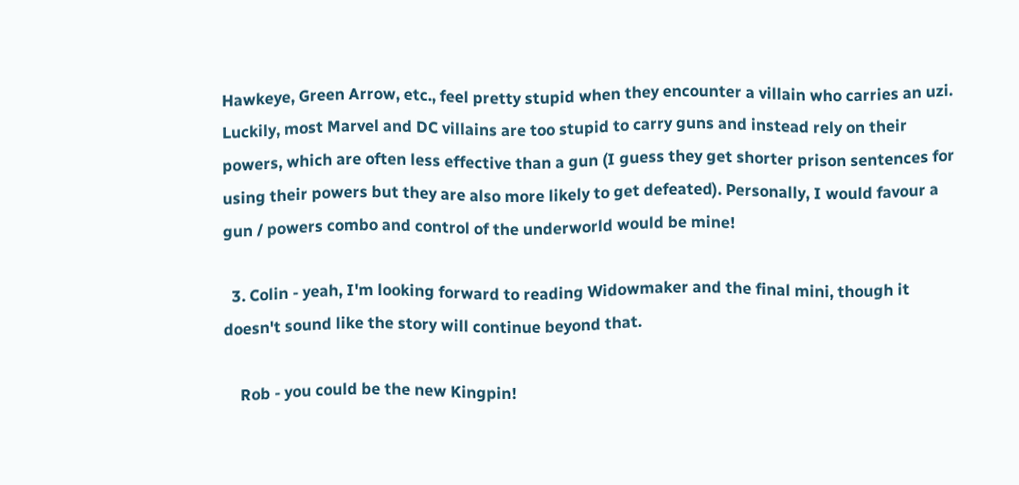Hawkeye, Green Arrow, etc., feel pretty stupid when they encounter a villain who carries an uzi. Luckily, most Marvel and DC villains are too stupid to carry guns and instead rely on their powers, which are often less effective than a gun (I guess they get shorter prison sentences for using their powers but they are also more likely to get defeated). Personally, I would favour a gun / powers combo and control of the underworld would be mine!

  3. Colin - yeah, I'm looking forward to reading Widowmaker and the final mini, though it doesn't sound like the story will continue beyond that.

    Rob - you could be the new Kingpin!